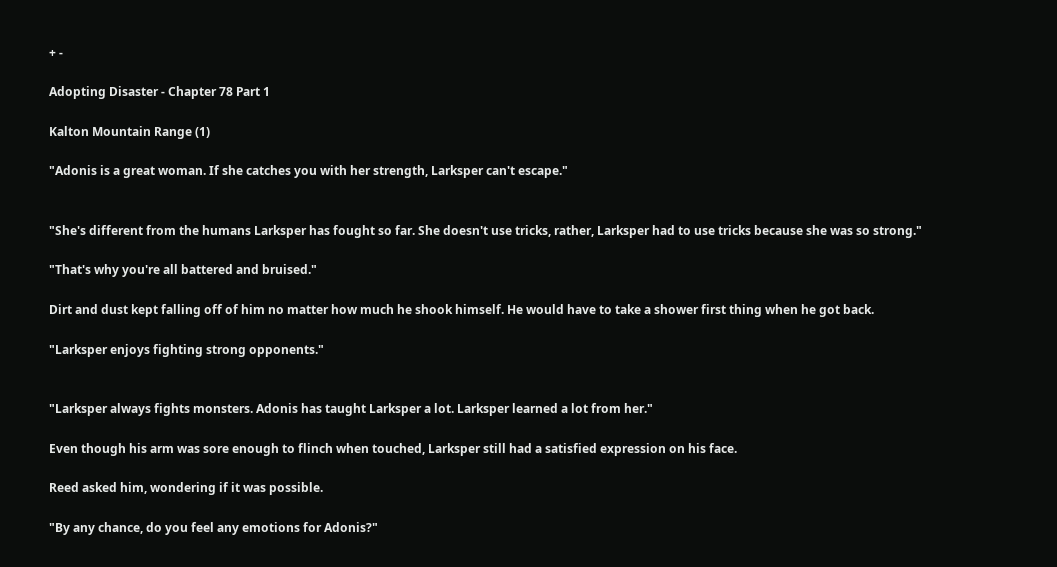+ -

Adopting Disaster - Chapter 78 Part 1

Kalton Mountain Range (1)

"Adonis is a great woman. If she catches you with her strength, Larksper can't escape."


"She's different from the humans Larksper has fought so far. She doesn't use tricks, rather, Larksper had to use tricks because she was so strong."

"That's why you're all battered and bruised."

Dirt and dust kept falling off of him no matter how much he shook himself. He would have to take a shower first thing when he got back.

"Larksper enjoys fighting strong opponents."


"Larksper always fights monsters. Adonis has taught Larksper a lot. Larksper learned a lot from her."

Even though his arm was sore enough to flinch when touched, Larksper still had a satisfied expression on his face.

Reed asked him, wondering if it was possible.

"By any chance, do you feel any emotions for Adonis?"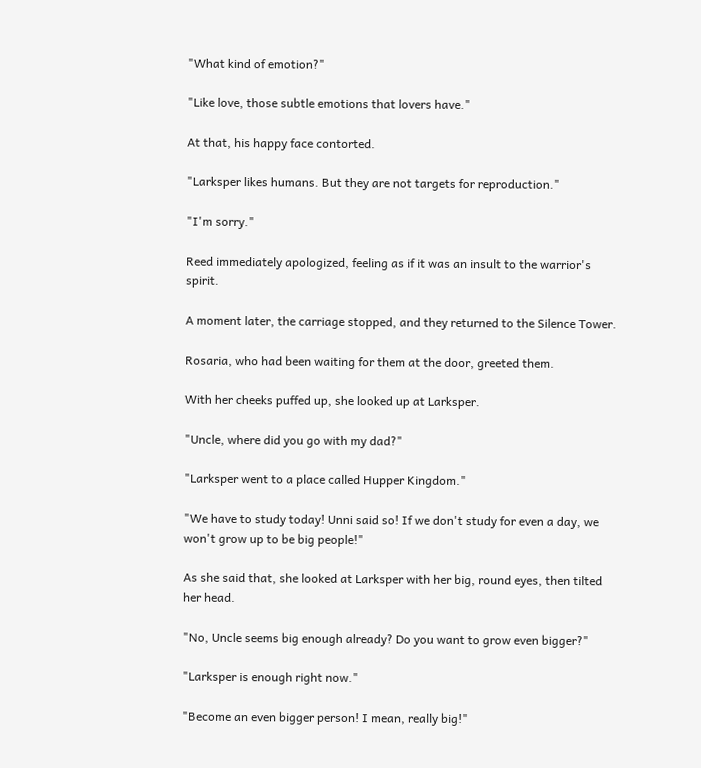"What kind of emotion?"

"Like love, those subtle emotions that lovers have."

At that, his happy face contorted.

"Larksper likes humans. But they are not targets for reproduction."

"I'm sorry."

Reed immediately apologized, feeling as if it was an insult to the warrior's spirit.

A moment later, the carriage stopped, and they returned to the Silence Tower.

Rosaria, who had been waiting for them at the door, greeted them.

With her cheeks puffed up, she looked up at Larksper.

"Uncle, where did you go with my dad?"

"Larksper went to a place called Hupper Kingdom."

"We have to study today! Unni said so! If we don't study for even a day, we won't grow up to be big people!"

As she said that, she looked at Larksper with her big, round eyes, then tilted her head.

"No, Uncle seems big enough already? Do you want to grow even bigger?"

"Larksper is enough right now."

"Become an even bigger person! I mean, really big!"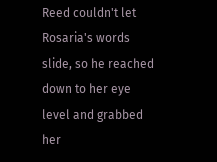Reed couldn't let Rosaria's words slide, so he reached down to her eye level and grabbed her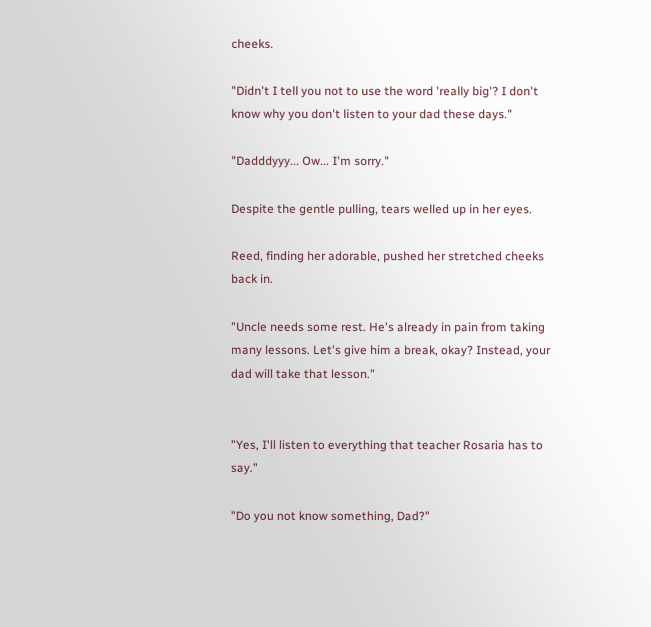cheeks.

"Didn't I tell you not to use the word 'really big'? I don't know why you don't listen to your dad these days."

"Dadddyyy... Ow... I'm sorry."

Despite the gentle pulling, tears welled up in her eyes.

Reed, finding her adorable, pushed her stretched cheeks back in.

"Uncle needs some rest. He's already in pain from taking many lessons. Let's give him a break, okay? Instead, your dad will take that lesson."


"Yes, I'll listen to everything that teacher Rosaria has to say."

"Do you not know something, Dad?"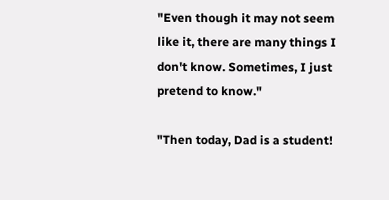"Even though it may not seem like it, there are many things I don't know. Sometimes, I just pretend to know."

"Then today, Dad is a student!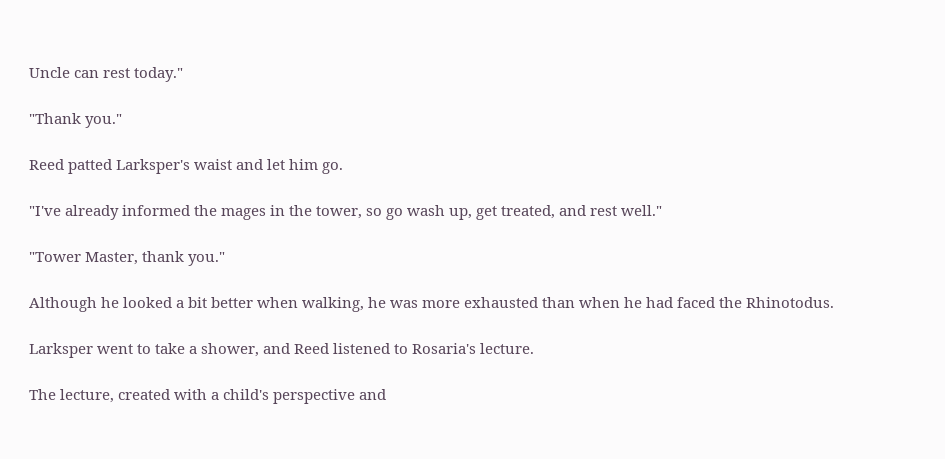Uncle can rest today."

"Thank you."

Reed patted Larksper's waist and let him go.

"I've already informed the mages in the tower, so go wash up, get treated, and rest well."

"Tower Master, thank you."

Although he looked a bit better when walking, he was more exhausted than when he had faced the Rhinotodus.

Larksper went to take a shower, and Reed listened to Rosaria's lecture.

The lecture, created with a child's perspective and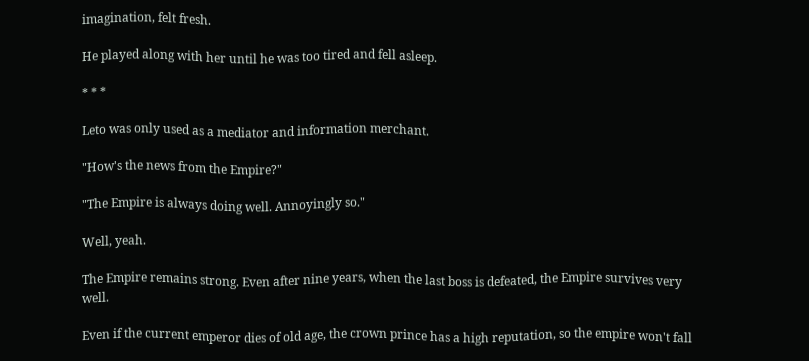imagination, felt fresh.

He played along with her until he was too tired and fell asleep.

* * *

Leto was only used as a mediator and information merchant.

"How's the news from the Empire?"

"The Empire is always doing well. Annoyingly so."

Well, yeah.

The Empire remains strong. Even after nine years, when the last boss is defeated, the Empire survives very well.

Even if the current emperor dies of old age, the crown prince has a high reputation, so the empire won't fall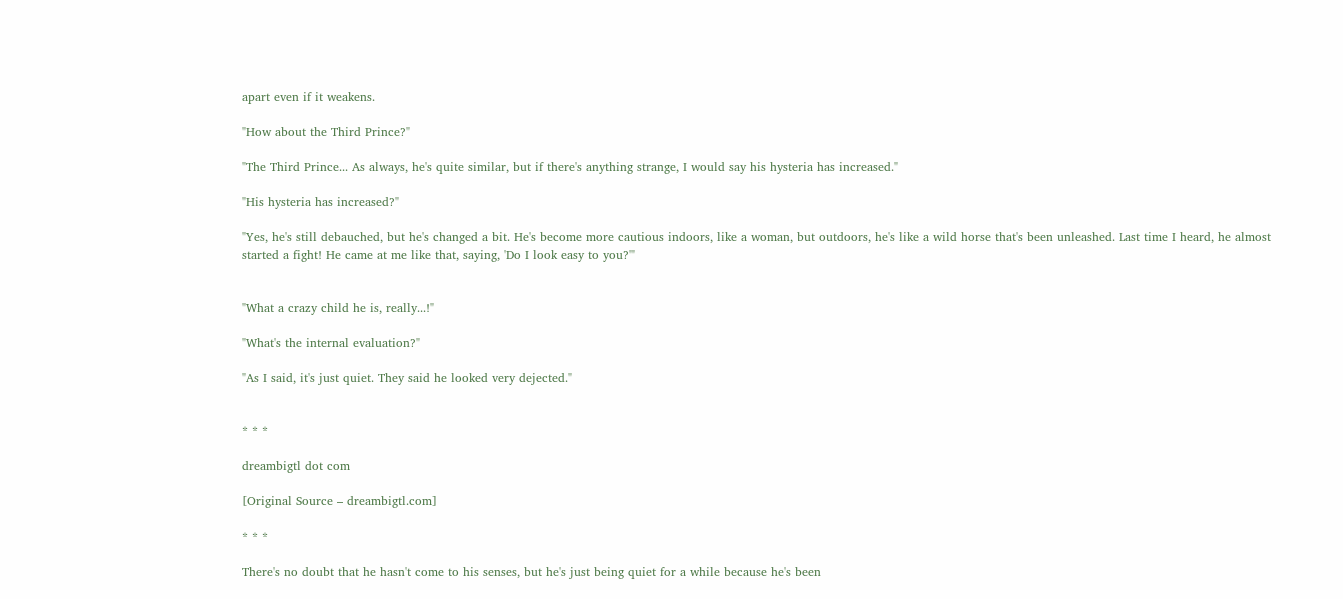apart even if it weakens.

"How about the Third Prince?"

"The Third Prince... As always, he's quite similar, but if there's anything strange, I would say his hysteria has increased."

"His hysteria has increased?"

"Yes, he's still debauched, but he's changed a bit. He's become more cautious indoors, like a woman, but outdoors, he's like a wild horse that's been unleashed. Last time I heard, he almost started a fight! He came at me like that, saying, 'Do I look easy to you?'"


"What a crazy child he is, really...!"

"What's the internal evaluation?"

"As I said, it's just quiet. They said he looked very dejected."


* * *

dreambigtl dot com

[Original Source – dreambigtl.com]

* * *

There's no doubt that he hasn't come to his senses, but he's just being quiet for a while because he's been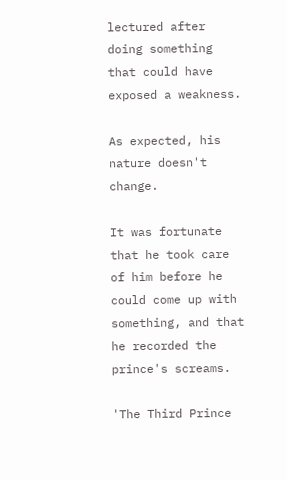lectured after doing something that could have exposed a weakness.

As expected, his nature doesn't change.

It was fortunate that he took care of him before he could come up with something, and that he recorded the prince's screams.

'The Third Prince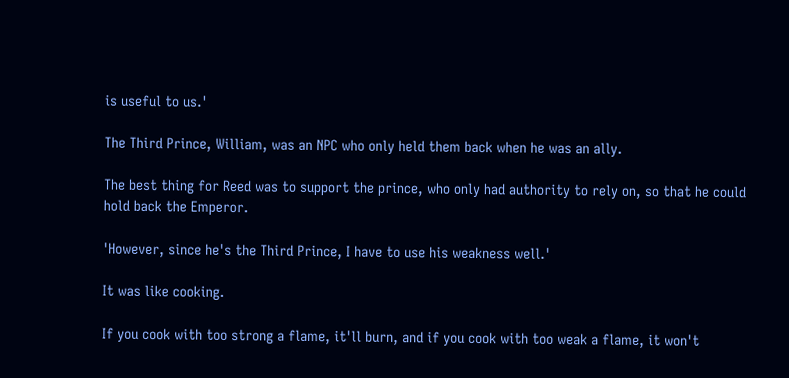is useful to us.'

The Third Prince, William, was an NPC who only held them back when he was an ally.

The best thing for Reed was to support the prince, who only had authority to rely on, so that he could hold back the Emperor.

'However, since he's the Third Prince, I have to use his weakness well.'

It was like cooking.

If you cook with too strong a flame, it'll burn, and if you cook with too weak a flame, it won't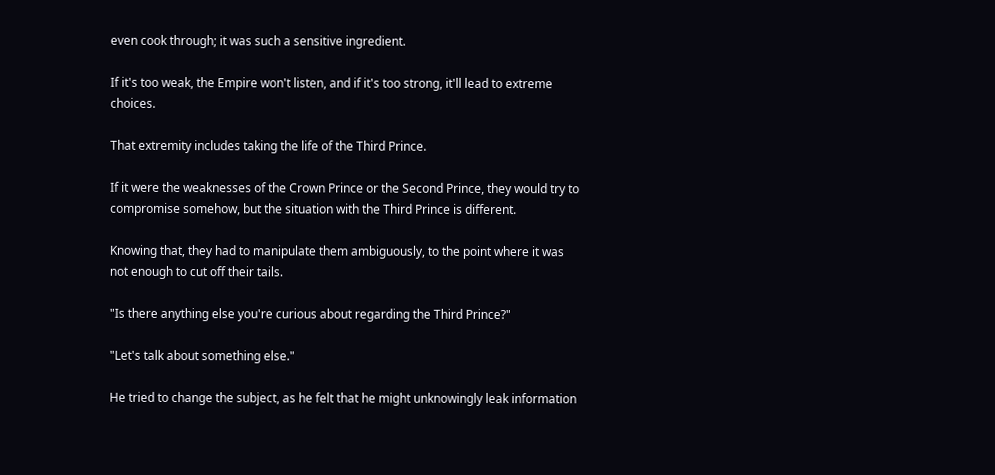even cook through; it was such a sensitive ingredient.

If it's too weak, the Empire won't listen, and if it's too strong, it'll lead to extreme choices.

That extremity includes taking the life of the Third Prince.

If it were the weaknesses of the Crown Prince or the Second Prince, they would try to compromise somehow, but the situation with the Third Prince is different.

Knowing that, they had to manipulate them ambiguously, to the point where it was not enough to cut off their tails.

"Is there anything else you're curious about regarding the Third Prince?"

"Let's talk about something else."

He tried to change the subject, as he felt that he might unknowingly leak information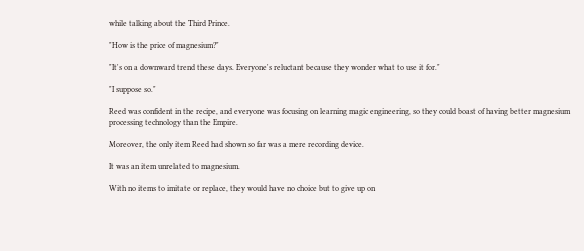while talking about the Third Prince.

"How is the price of magnesium?"

"It's on a downward trend these days. Everyone's reluctant because they wonder what to use it for."

"I suppose so."

Reed was confident in the recipe, and everyone was focusing on learning magic engineering, so they could boast of having better magnesium processing technology than the Empire.

Moreover, the only item Reed had shown so far was a mere recording device.

It was an item unrelated to magnesium.

With no items to imitate or replace, they would have no choice but to give up on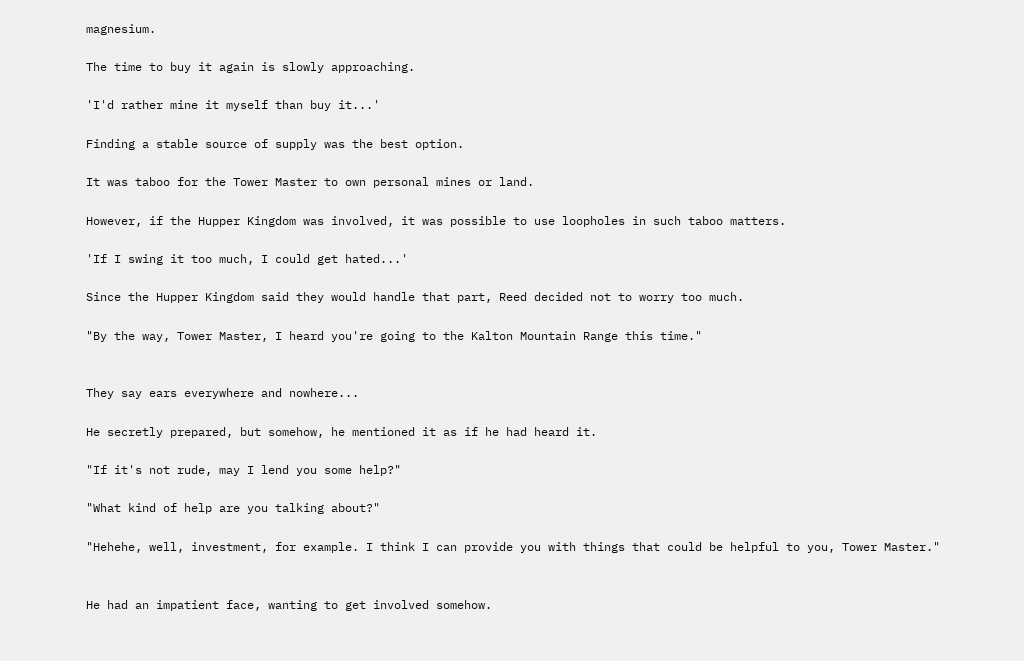magnesium.

The time to buy it again is slowly approaching.

'I'd rather mine it myself than buy it...'

Finding a stable source of supply was the best option.

It was taboo for the Tower Master to own personal mines or land.

However, if the Hupper Kingdom was involved, it was possible to use loopholes in such taboo matters.

'If I swing it too much, I could get hated...'

Since the Hupper Kingdom said they would handle that part, Reed decided not to worry too much.

"By the way, Tower Master, I heard you're going to the Kalton Mountain Range this time."


They say ears everywhere and nowhere...

He secretly prepared, but somehow, he mentioned it as if he had heard it.

"If it's not rude, may I lend you some help?"

"What kind of help are you talking about?"

"Hehehe, well, investment, for example. I think I can provide you with things that could be helpful to you, Tower Master."


He had an impatient face, wanting to get involved somehow.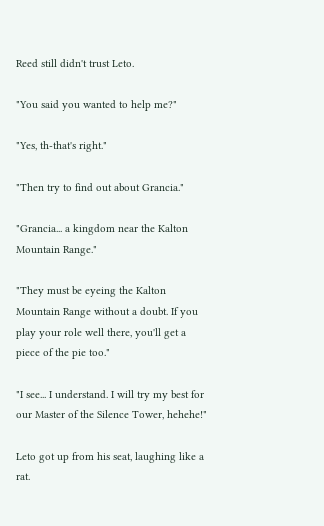Reed still didn't trust Leto.

"You said you wanted to help me?"

"Yes, th-that's right."

"Then try to find out about Grancia."

"Grancia... a kingdom near the Kalton Mountain Range."

"They must be eyeing the Kalton Mountain Range without a doubt. If you play your role well there, you'll get a piece of the pie too."

"I see... I understand. I will try my best for our Master of the Silence Tower, hehehe!"

Leto got up from his seat, laughing like a rat.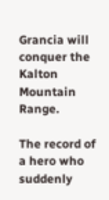Grancia will conquer the Kalton Mountain Range.

The record of a hero who suddenly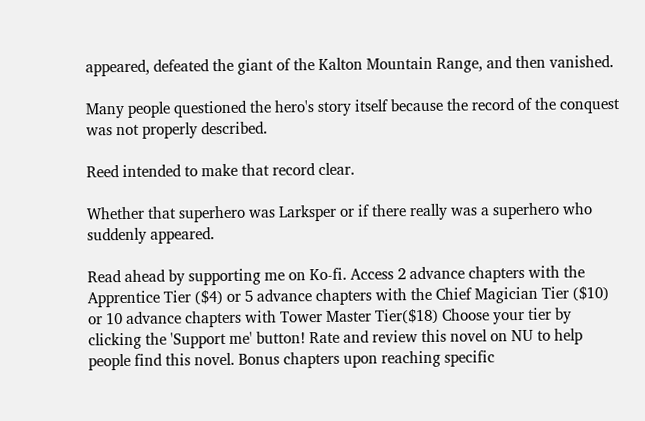appeared, defeated the giant of the Kalton Mountain Range, and then vanished.

Many people questioned the hero's story itself because the record of the conquest was not properly described.

Reed intended to make that record clear.

Whether that superhero was Larksper or if there really was a superhero who suddenly appeared.

Read ahead by supporting me on Ko-fi. Access 2 advance chapters with the Apprentice Tier ($4) or 5 advance chapters with the Chief Magician Tier ($10) or 10 advance chapters with Tower Master Tier($18) Choose your tier by clicking the 'Support me' button! Rate and review this novel on NU to help people find this novel. Bonus chapters upon reaching specific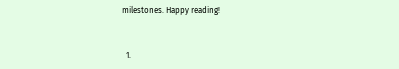milestones. Happy reading!


  1.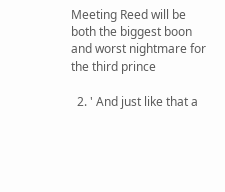Meeting Reed will be both the biggest boon and worst nightmare for the third prince

  2. ' And just like that a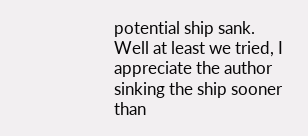potential ship sank. Well at least we tried, I appreciate the author sinking the ship sooner than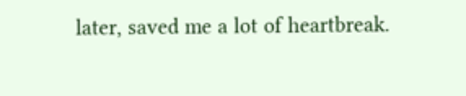later, saved me a lot of heartbreak.